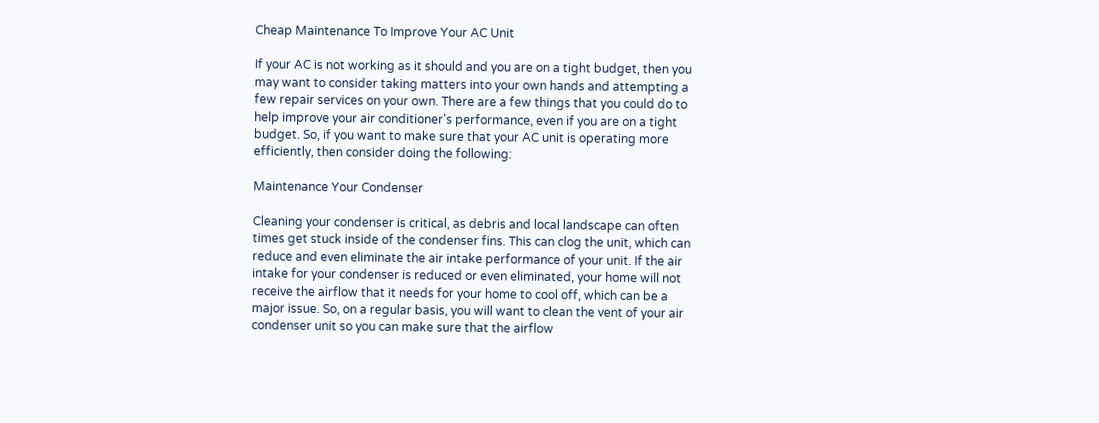Cheap Maintenance To Improve Your AC Unit

If your AC is not working as it should and you are on a tight budget, then you may want to consider taking matters into your own hands and attempting a few repair services on your own. There are a few things that you could do to help improve your air conditioner's performance, even if you are on a tight budget. So, if you want to make sure that your AC unit is operating more efficiently, then consider doing the following:

Maintenance Your Condenser

Cleaning your condenser is critical, as debris and local landscape can often times get stuck inside of the condenser fins. This can clog the unit, which can reduce and even eliminate the air intake performance of your unit. If the air intake for your condenser is reduced or even eliminated, your home will not receive the airflow that it needs for your home to cool off, which can be a major issue. So, on a regular basis, you will want to clean the vent of your air condenser unit so you can make sure that the airflow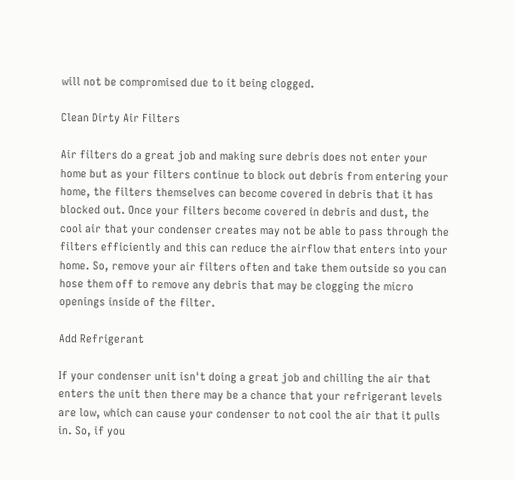will not be compromised due to it being clogged.

Clean Dirty Air Filters

Air filters do a great job and making sure debris does not enter your home but as your filters continue to block out debris from entering your home, the filters themselves can become covered in debris that it has blocked out. Once your filters become covered in debris and dust, the cool air that your condenser creates may not be able to pass through the filters efficiently and this can reduce the airflow that enters into your home. So, remove your air filters often and take them outside so you can hose them off to remove any debris that may be clogging the micro openings inside of the filter.

Add Refrigerant

If your condenser unit isn't doing a great job and chilling the air that enters the unit then there may be a chance that your refrigerant levels are low, which can cause your condenser to not cool the air that it pulls in. So, if you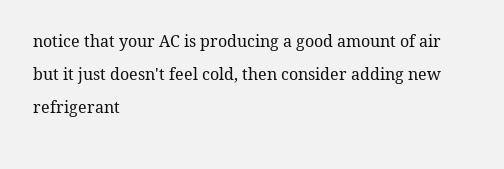notice that your AC is producing a good amount of air but it just doesn't feel cold, then consider adding new refrigerant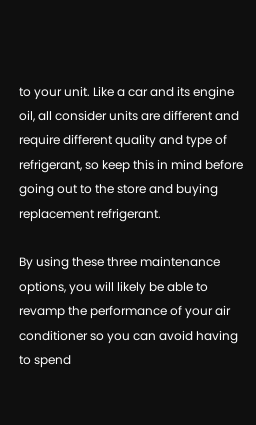to your unit. Like a car and its engine oil, all consider units are different and require different quality and type of refrigerant, so keep this in mind before going out to the store and buying replacement refrigerant.

By using these three maintenance options, you will likely be able to revamp the performance of your air conditioner so you can avoid having to spend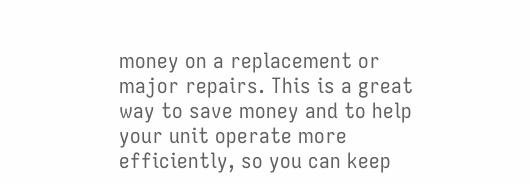money on a replacement or major repairs. This is a great way to save money and to help your unit operate more efficiently, so you can keep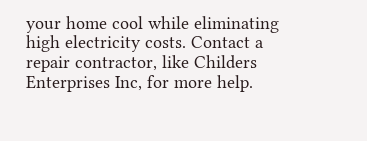your home cool while eliminating high electricity costs. Contact a repair contractor, like Childers Enterprises Inc, for more help.